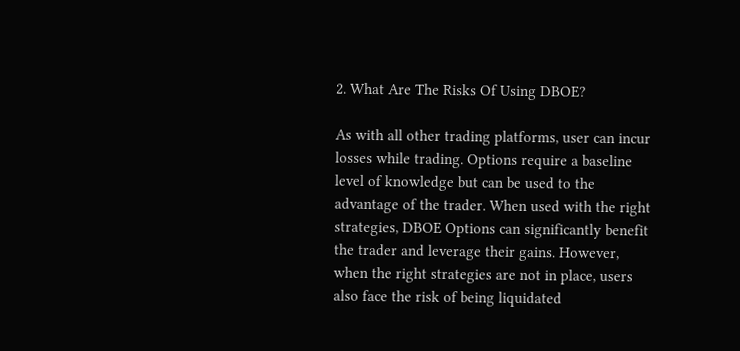2. What Are The Risks Of Using DBOE?

As with all other trading platforms, user can incur losses while trading. Options require a baseline level of knowledge but can be used to the advantage of the trader. When used with the right strategies, DBOE Options can significantly benefit the trader and leverage their gains. However, when the right strategies are not in place, users also face the risk of being liquidated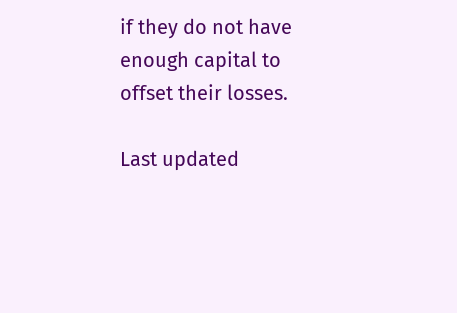if they do not have enough capital to offset their losses.

Last updated